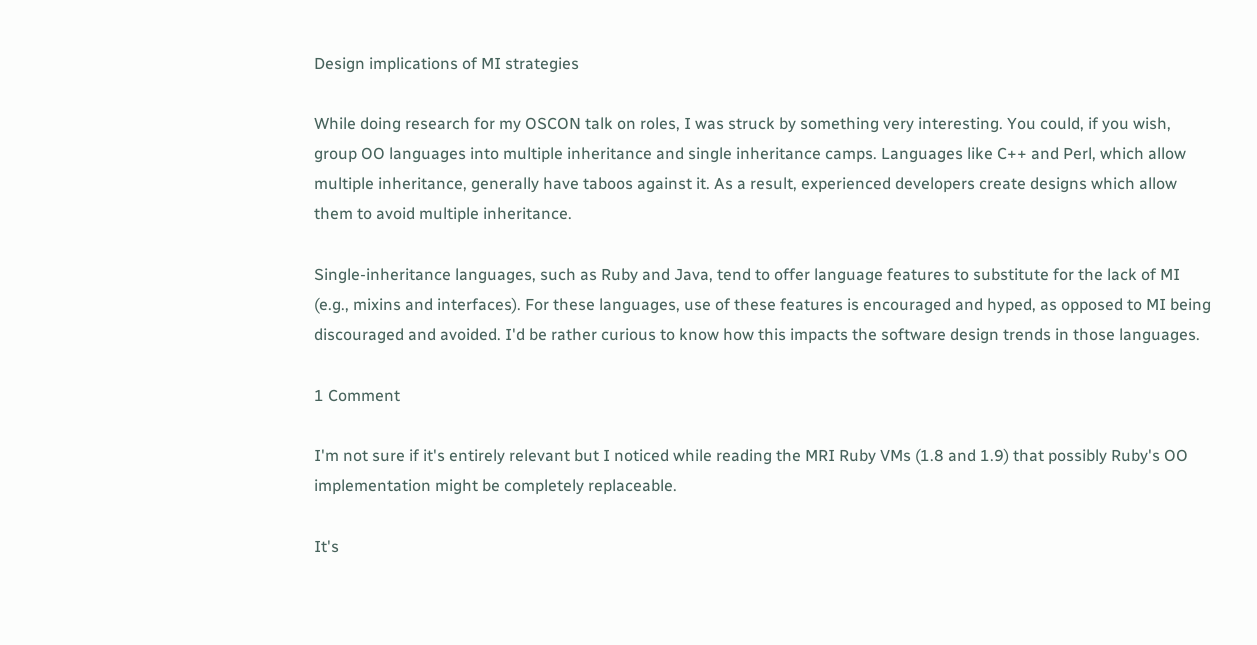Design implications of MI strategies

While doing research for my OSCON talk on roles, I was struck by something very interesting. You could, if you wish, group OO languages into multiple inheritance and single inheritance camps. Languages like C++ and Perl, which allow multiple inheritance, generally have taboos against it. As a result, experienced developers create designs which allow them to avoid multiple inheritance.

Single-inheritance languages, such as Ruby and Java, tend to offer language features to substitute for the lack of MI (e.g., mixins and interfaces). For these languages, use of these features is encouraged and hyped, as opposed to MI being discouraged and avoided. I'd be rather curious to know how this impacts the software design trends in those languages.

1 Comment

I'm not sure if it's entirely relevant but I noticed while reading the MRI Ruby VMs (1.8 and 1.9) that possibly Ruby's OO implementation might be completely replaceable.

It's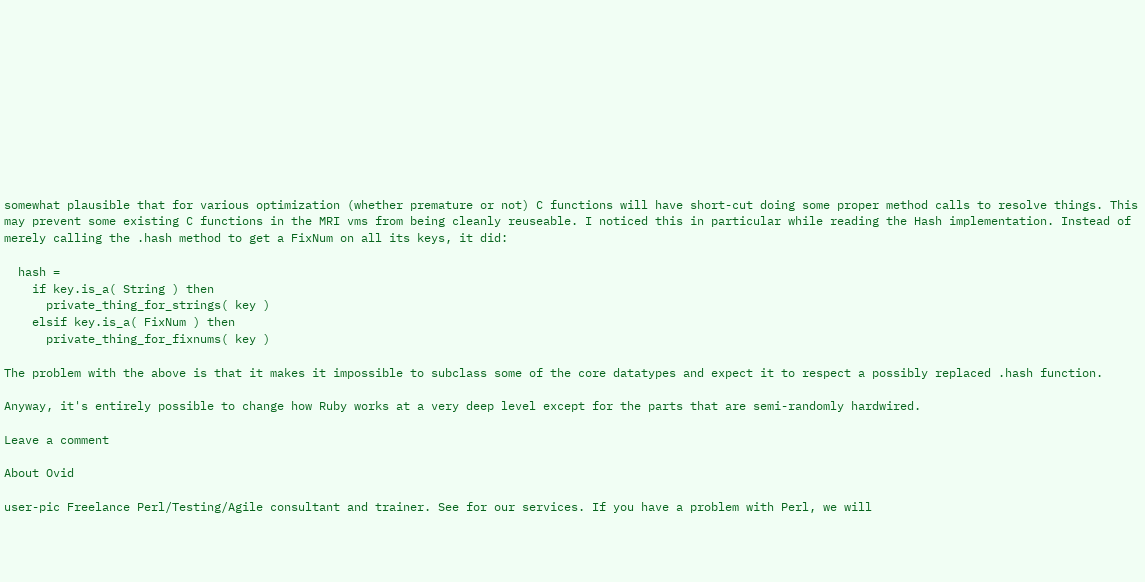somewhat plausible that for various optimization (whether premature or not) C functions will have short-cut doing some proper method calls to resolve things. This may prevent some existing C functions in the MRI vms from being cleanly reuseable. I noticed this in particular while reading the Hash implementation. Instead of merely calling the .hash method to get a FixNum on all its keys, it did:

  hash =
    if key.is_a( String ) then
      private_thing_for_strings( key )
    elsif key.is_a( FixNum ) then
      private_thing_for_fixnums( key )

The problem with the above is that it makes it impossible to subclass some of the core datatypes and expect it to respect a possibly replaced .hash function.

Anyway, it's entirely possible to change how Ruby works at a very deep level except for the parts that are semi-randomly hardwired.

Leave a comment

About Ovid

user-pic Freelance Perl/Testing/Agile consultant and trainer. See for our services. If you have a problem with Perl, we will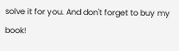solve it for you. And don't forget to buy my book!